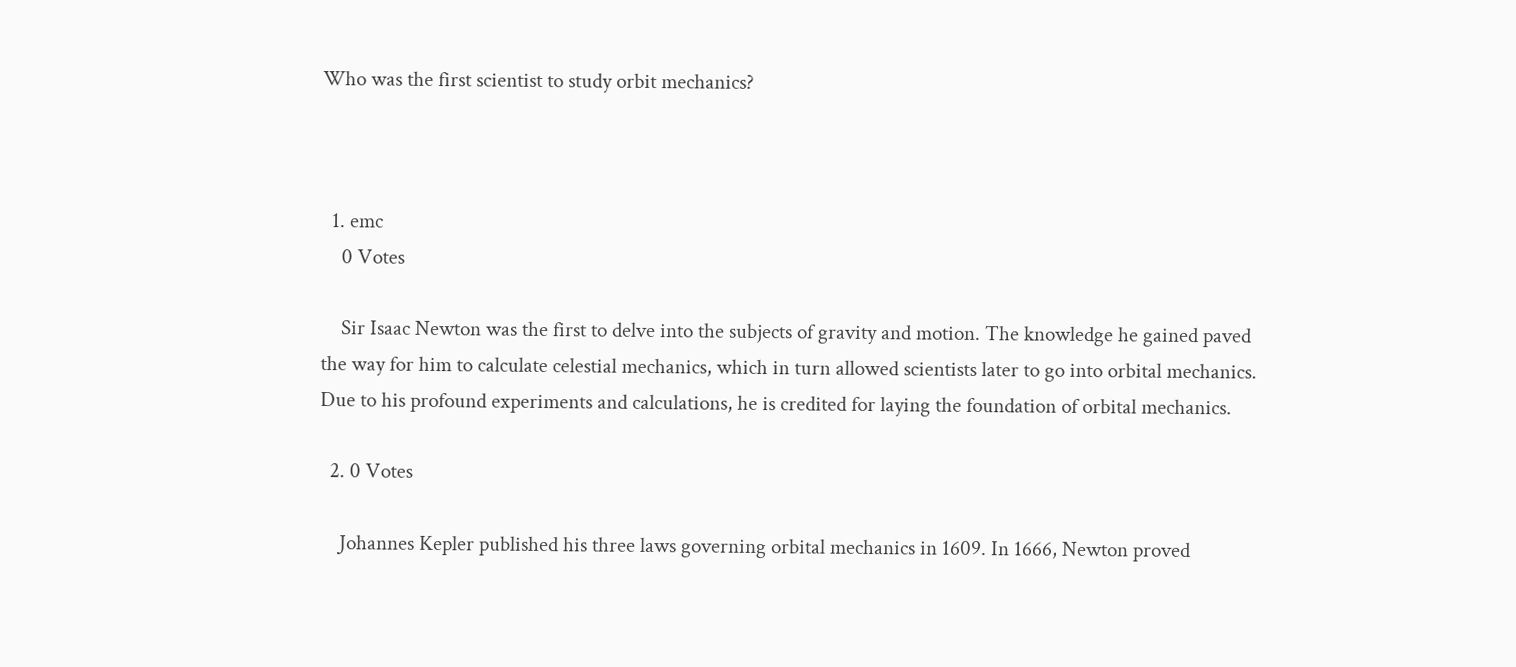Who was the first scientist to study orbit mechanics?



  1. emc
    0 Votes

    Sir Isaac Newton was the first to delve into the subjects of gravity and motion. The knowledge he gained paved the way for him to calculate celestial mechanics, which in turn allowed scientists later to go into orbital mechanics. Due to his profound experiments and calculations, he is credited for laying the foundation of orbital mechanics.

  2. 0 Votes

    Johannes Kepler published his three laws governing orbital mechanics in 1609. In 1666, Newton proved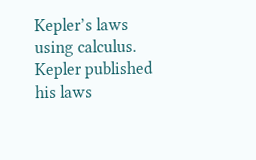Kepler’s laws using calculus. Kepler published his laws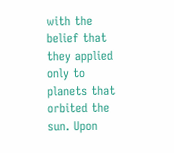with the belief that they applied only to planets that orbited the sun. Upon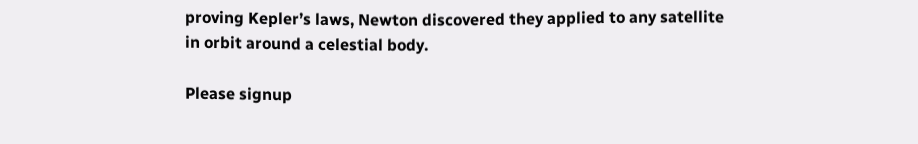proving Kepler’s laws, Newton discovered they applied to any satellite in orbit around a celestial body.

Please signup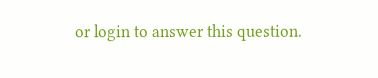or login to answer this question.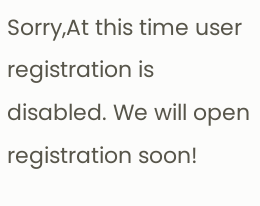Sorry,At this time user registration is disabled. We will open registration soon!